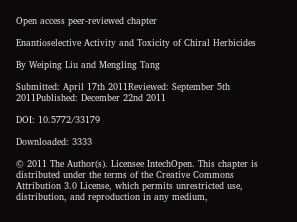Open access peer-reviewed chapter

Enantioselective Activity and Toxicity of Chiral Herbicides

By Weiping Liu and Mengling Tang

Submitted: April 17th 2011Reviewed: September 5th 2011Published: December 22nd 2011

DOI: 10.5772/33179

Downloaded: 3333

© 2011 The Author(s). Licensee IntechOpen. This chapter is distributed under the terms of the Creative Commons Attribution 3.0 License, which permits unrestricted use, distribution, and reproduction in any medium,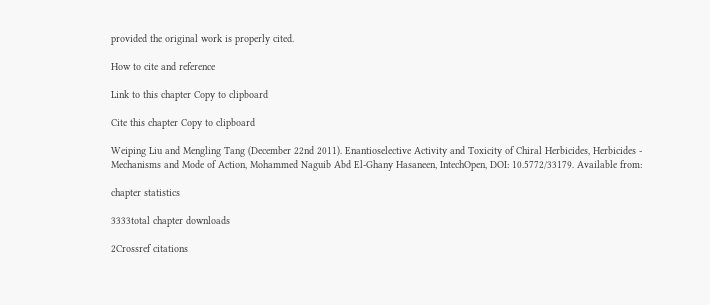provided the original work is properly cited.

How to cite and reference

Link to this chapter Copy to clipboard

Cite this chapter Copy to clipboard

Weiping Liu and Mengling Tang (December 22nd 2011). Enantioselective Activity and Toxicity of Chiral Herbicides, Herbicides - Mechanisms and Mode of Action, Mohammed Naguib Abd El-Ghany Hasaneen, IntechOpen, DOI: 10.5772/33179. Available from:

chapter statistics

3333total chapter downloads

2Crossref citations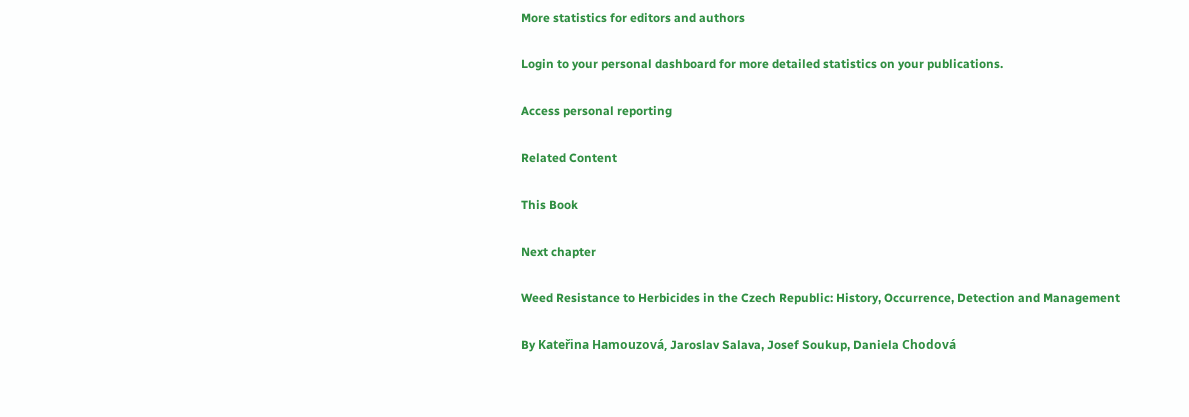More statistics for editors and authors

Login to your personal dashboard for more detailed statistics on your publications.

Access personal reporting

Related Content

This Book

Next chapter

Weed Resistance to Herbicides in the Czech Republic: History, Occurrence, Detection and Management

By Kateřina Hamouzová, Jaroslav Salava, Josef Soukup, Daniela Chodová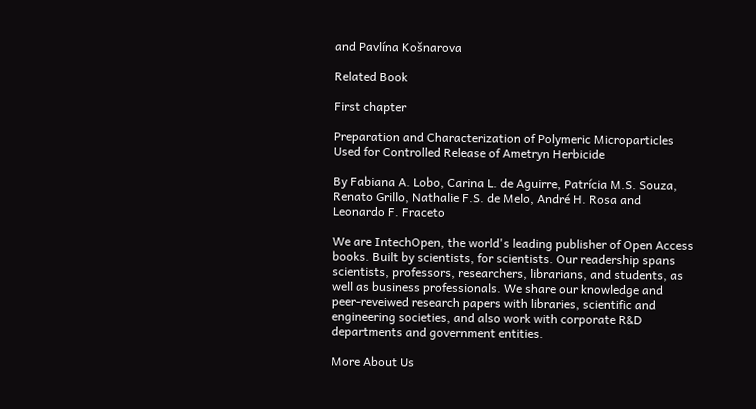and Pavlína Košnarova

Related Book

First chapter

Preparation and Characterization of Polymeric Microparticles Used for Controlled Release of Ametryn Herbicide

By Fabiana A. Lobo, Carina L. de Aguirre, Patrícia M.S. Souza, Renato Grillo, Nathalie F.S. de Melo, André H. Rosa and Leonardo F. Fraceto

We are IntechOpen, the world's leading publisher of Open Access books. Built by scientists, for scientists. Our readership spans scientists, professors, researchers, librarians, and students, as well as business professionals. We share our knowledge and peer-reveiwed research papers with libraries, scientific and engineering societies, and also work with corporate R&D departments and government entities.

More About Us